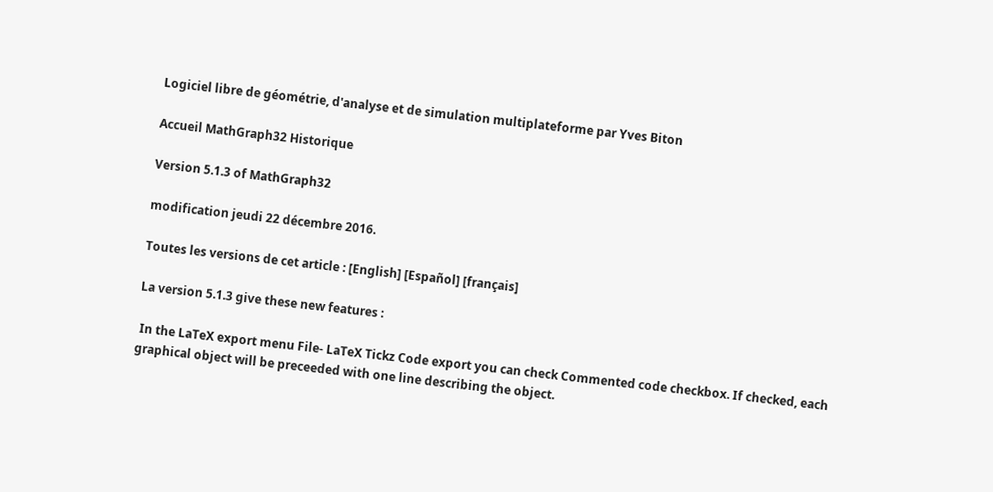Logiciel libre de géométrie, d'analyse et de simulation multiplateforme par Yves Biton

Accueil MathGraph32 Historique

Version 5.1.3 of MathGraph32

modification jeudi 22 décembre 2016.

Toutes les versions de cet article : [English] [Español] [français]

La version 5.1.3 give these new features :

 In the LaTeX export menu File- LaTeX Tickz Code export you can check Commented code checkbox. If checked, each graphical object will be preceeded with one line describing the object.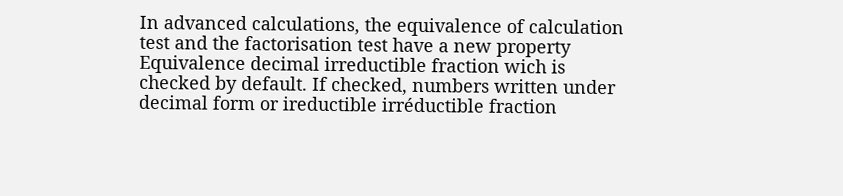In advanced calculations, the equivalence of calculation test and the factorisation test have a new property Equivalence decimal irreductible fraction wich is checked by default. If checked, numbers written under decimal form or ireductible irréductible fraction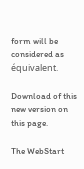form will be considered as équivalent.

Download of this new version on this page.

The WebStart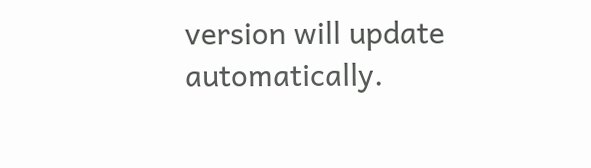version will update automatically.